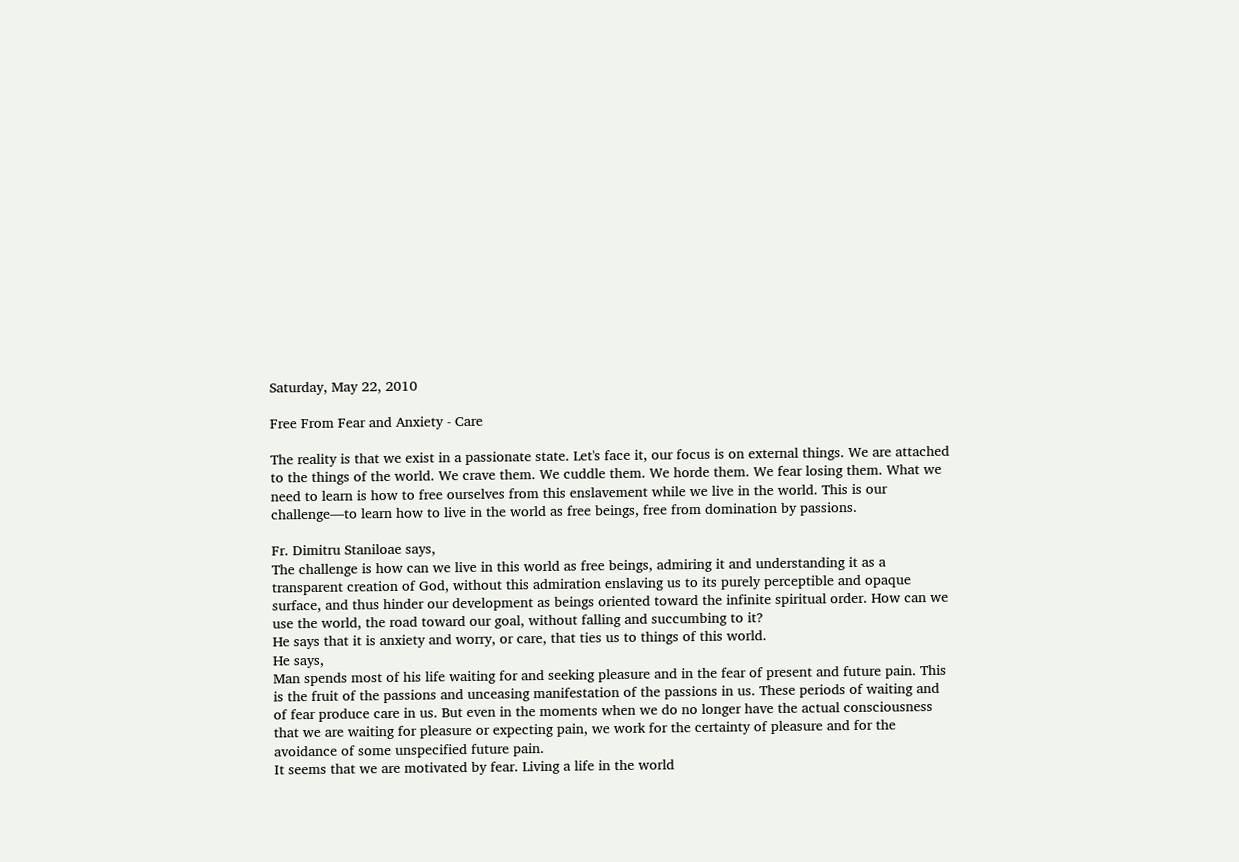Saturday, May 22, 2010

Free From Fear and Anxiety - Care

The reality is that we exist in a passionate state. Let's face it, our focus is on external things. We are attached to the things of the world. We crave them. We cuddle them. We horde them. We fear losing them. What we need to learn is how to free ourselves from this enslavement while we live in the world. This is our challenge––to learn how to live in the world as free beings, free from domination by passions.

Fr. Dimitru Staniloae says,
The challenge is how can we live in this world as free beings, admiring it and understanding it as a transparent creation of God, without this admiration enslaving us to its purely perceptible and opaque surface, and thus hinder our development as beings oriented toward the infinite spiritual order. How can we use the world, the road toward our goal, without falling and succumbing to it?
He says that it is anxiety and worry, or care, that ties us to things of this world.
He says,
Man spends most of his life waiting for and seeking pleasure and in the fear of present and future pain. This is the fruit of the passions and unceasing manifestation of the passions in us. These periods of waiting and of fear produce care in us. But even in the moments when we do no longer have the actual consciousness that we are waiting for pleasure or expecting pain, we work for the certainty of pleasure and for the avoidance of some unspecified future pain.
It seems that we are motivated by fear. Living a life in the world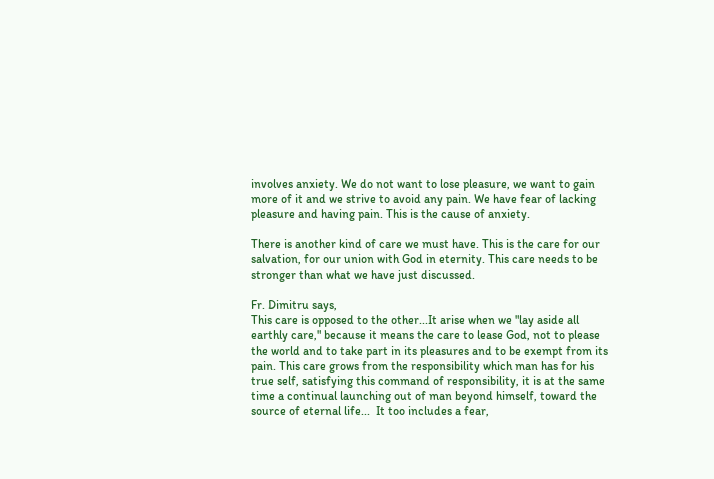involves anxiety. We do not want to lose pleasure, we want to gain more of it and we strive to avoid any pain. We have fear of lacking pleasure and having pain. This is the cause of anxiety.

There is another kind of care we must have. This is the care for our salvation, for our union with God in eternity. This care needs to be stronger than what we have just discussed.

Fr. Dimitru says,
This care is opposed to the other...It arise when we "lay aside all earthly care," because it means the care to lease God, not to please the world and to take part in its pleasures and to be exempt from its pain. This care grows from the responsibility which man has for his true self, satisfying this command of responsibility, it is at the same time a continual launching out of man beyond himself, toward the source of eternal life...  It too includes a fear,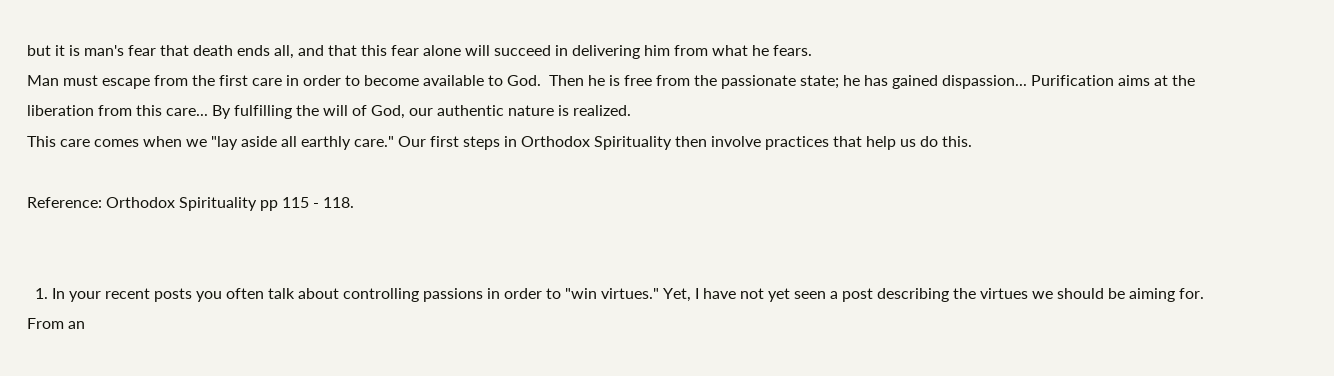but it is man's fear that death ends all, and that this fear alone will succeed in delivering him from what he fears.
Man must escape from the first care in order to become available to God.  Then he is free from the passionate state; he has gained dispassion... Purification aims at the liberation from this care... By fulfilling the will of God, our authentic nature is realized.
This care comes when we "lay aside all earthly care." Our first steps in Orthodox Spirituality then involve practices that help us do this.

Reference: Orthodox Spirituality pp 115 - 118.


  1. In your recent posts you often talk about controlling passions in order to "win virtues." Yet, I have not yet seen a post describing the virtues we should be aiming for. From an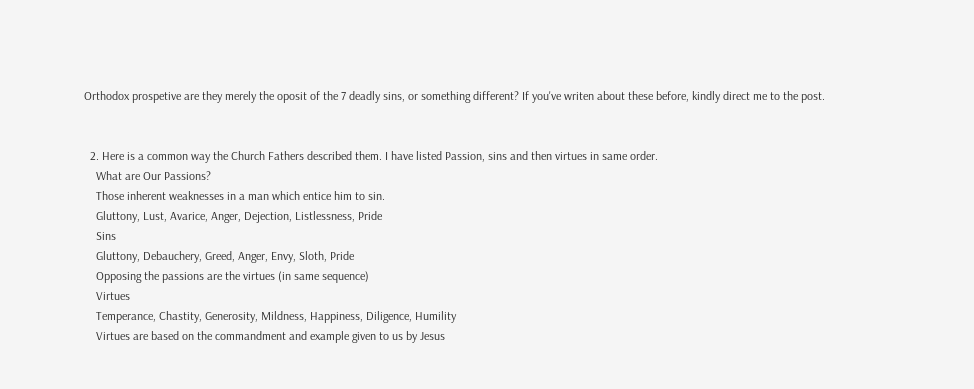Orthodox prospetive are they merely the oposit of the 7 deadly sins, or something different? If you've writen about these before, kindly direct me to the post.


  2. Here is a common way the Church Fathers described them. I have listed Passion, sins and then virtues in same order.
    What are Our Passions?
    Those inherent weaknesses in a man which entice him to sin.
    Gluttony, Lust, Avarice, Anger, Dejection, Listlessness, Pride
    Sins
    Gluttony, Debauchery, Greed, Anger, Envy, Sloth, Pride
    Opposing the passions are the virtues (in same sequence)
    Virtues
    Temperance, Chastity, Generosity, Mildness, Happiness, Diligence, Humility
    Virtues are based on the commandment and example given to us by Jesus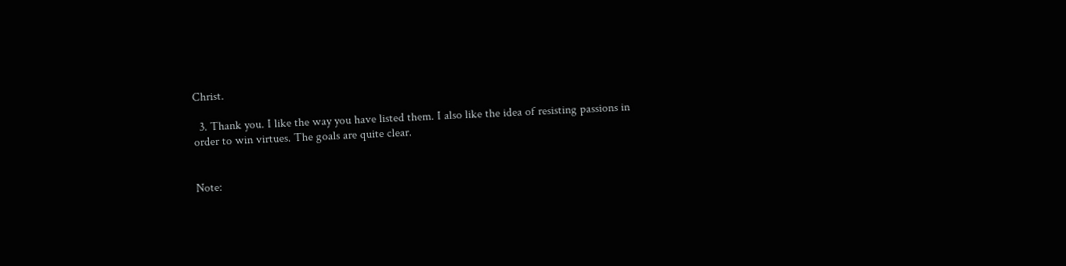Christ.

  3. Thank you. I like the way you have listed them. I also like the idea of resisting passions in order to win virtues. The goals are quite clear.


Note: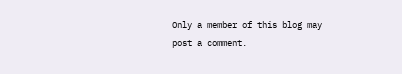Only a member of this blog may post a comment.